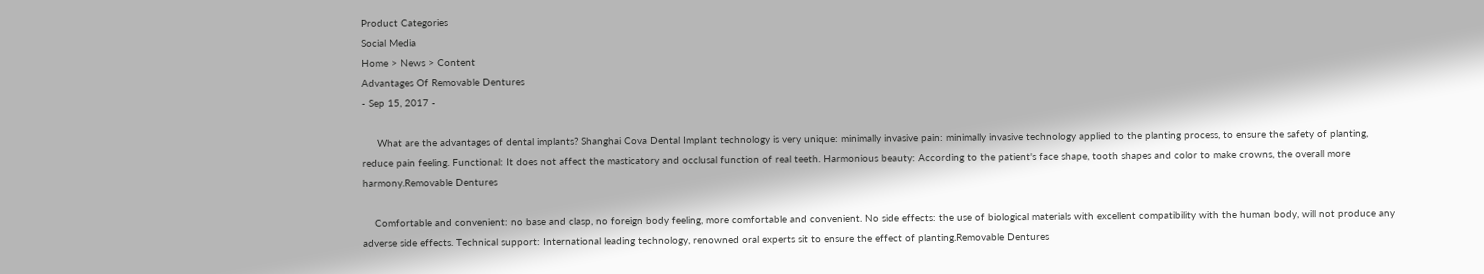Product Categories
Social Media
Home > News > Content
Advantages Of Removable Dentures
- Sep 15, 2017 -

     What are the advantages of dental implants? Shanghai Cova Dental Implant technology is very unique: minimally invasive pain: minimally invasive technology applied to the planting process, to ensure the safety of planting, reduce pain feeling. Functional: It does not affect the masticatory and occlusal function of real teeth. Harmonious beauty: According to the patient's face shape, tooth shapes and color to make crowns, the overall more harmony.Removable Dentures

    Comfortable and convenient: no base and clasp, no foreign body feeling, more comfortable and convenient. No side effects: the use of biological materials with excellent compatibility with the human body, will not produce any adverse side effects. Technical support: International leading technology, renowned oral experts sit to ensure the effect of planting.Removable Dentures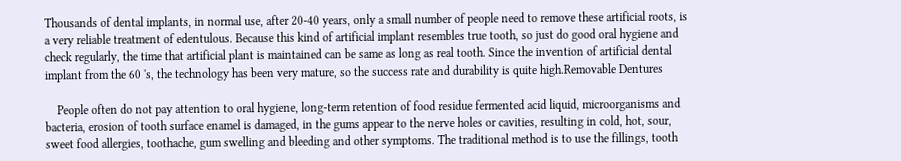Thousands of dental implants, in normal use, after 20-40 years, only a small number of people need to remove these artificial roots, is a very reliable treatment of edentulous. Because this kind of artificial implant resembles true tooth, so just do good oral hygiene and check regularly, the time that artificial plant is maintained can be same as long as real tooth. Since the invention of artificial dental implant from the 60 's, the technology has been very mature, so the success rate and durability is quite high.Removable Dentures

    People often do not pay attention to oral hygiene, long-term retention of food residue fermented acid liquid, microorganisms and bacteria, erosion of tooth surface enamel is damaged, in the gums appear to the nerve holes or cavities, resulting in cold, hot, sour, sweet food allergies, toothache, gum swelling and bleeding and other symptoms. The traditional method is to use the fillings, tooth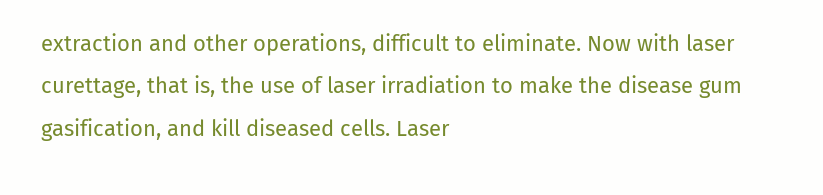extraction and other operations, difficult to eliminate. Now with laser curettage, that is, the use of laser irradiation to make the disease gum gasification, and kill diseased cells. Laser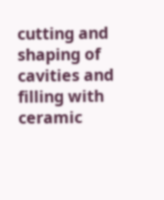cutting and shaping of cavities and filling with ceramic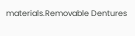materials.Removable Dentures